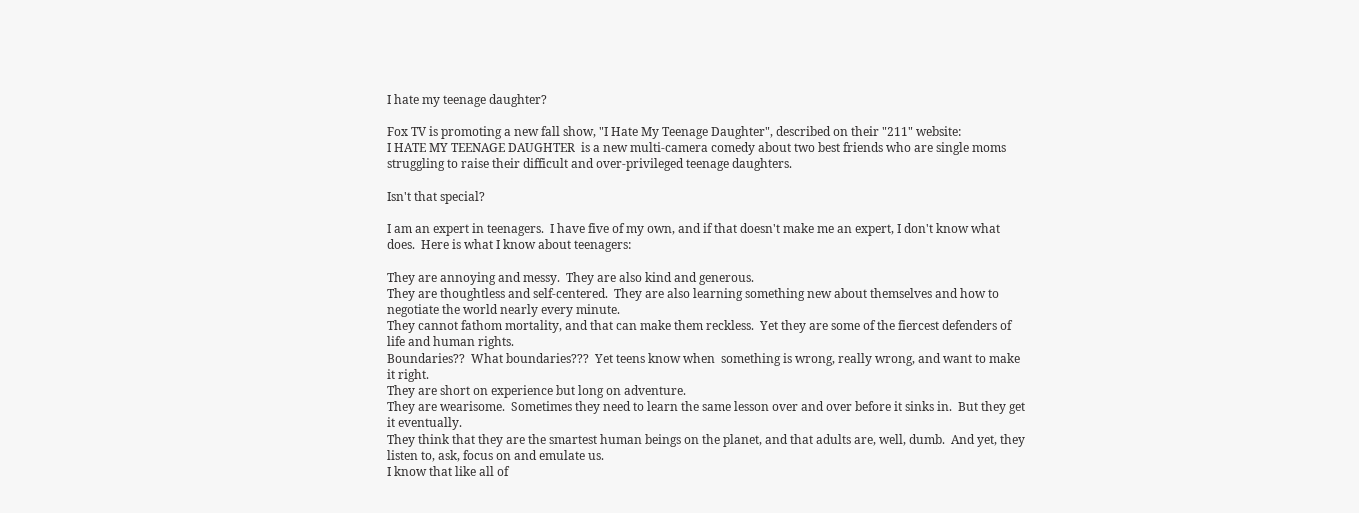I hate my teenage daughter?

Fox TV is promoting a new fall show, "I Hate My Teenage Daughter", described on their "211" website:
I HATE MY TEENAGE DAUGHTER  is a new multi-camera comedy about two best friends who are single moms struggling to raise their difficult and over-privileged teenage daughters.

Isn't that special?

I am an expert in teenagers.  I have five of my own, and if that doesn't make me an expert, I don't know what does.  Here is what I know about teenagers:

They are annoying and messy.  They are also kind and generous.
They are thoughtless and self-centered.  They are also learning something new about themselves and how to negotiate the world nearly every minute.
They cannot fathom mortality, and that can make them reckless.  Yet they are some of the fiercest defenders of life and human rights.
Boundaries??  What boundaries???  Yet teens know when  something is wrong, really wrong, and want to make it right.
They are short on experience but long on adventure.
They are wearisome.  Sometimes they need to learn the same lesson over and over before it sinks in.  But they get it eventually.
They think that they are the smartest human beings on the planet, and that adults are, well, dumb.  And yet, they listen to, ask, focus on and emulate us.
I know that like all of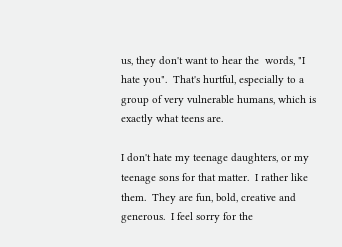us, they don't want to hear the  words, "I hate you".  That's hurtful, especially to a group of very vulnerable humans, which is exactly what teens are.

I don't hate my teenage daughters, or my teenage sons for that matter.  I rather like them.  They are fun, bold, creative and generous.  I feel sorry for the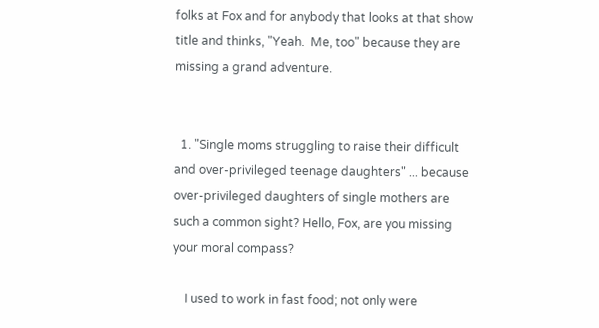folks at Fox and for anybody that looks at that show title and thinks, "Yeah.  Me, too" because they are missing a grand adventure.


  1. "Single moms struggling to raise their difficult and over-privileged teenage daughters" ... because over-privileged daughters of single mothers are such a common sight? Hello, Fox, are you missing your moral compass?

    I used to work in fast food; not only were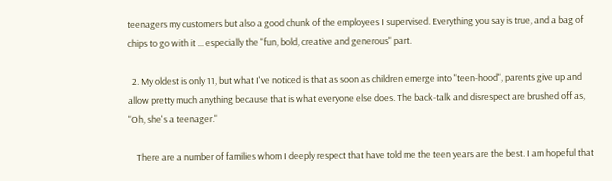teenagers my customers but also a good chunk of the employees I supervised. Everything you say is true, and a bag of chips to go with it ... especially the "fun, bold, creative and generous" part.

  2. My oldest is only 11, but what I've noticed is that as soon as children emerge into "teen-hood", parents give up and allow pretty much anything because that is what everyone else does. The back-talk and disrespect are brushed off as, "Oh, she's a teenager."

    There are a number of families whom I deeply respect that have told me the teen years are the best. I am hopeful that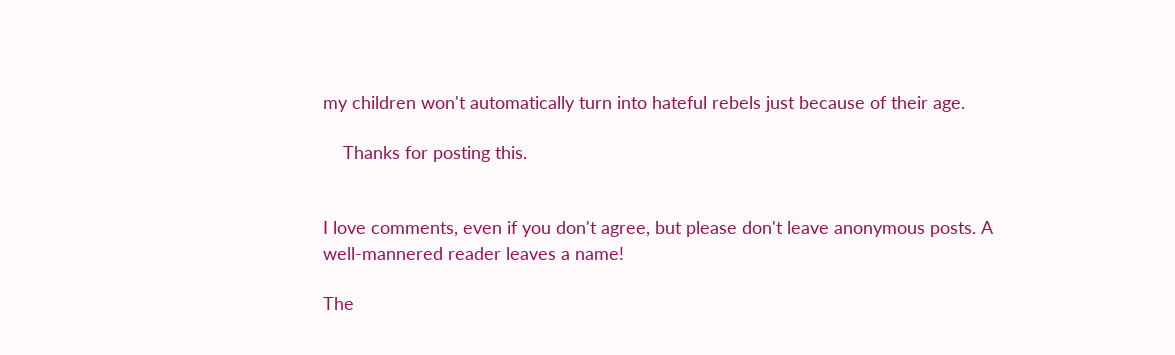my children won't automatically turn into hateful rebels just because of their age.

    Thanks for posting this.


I love comments, even if you don't agree, but please don't leave anonymous posts. A well-mannered reader leaves a name!

The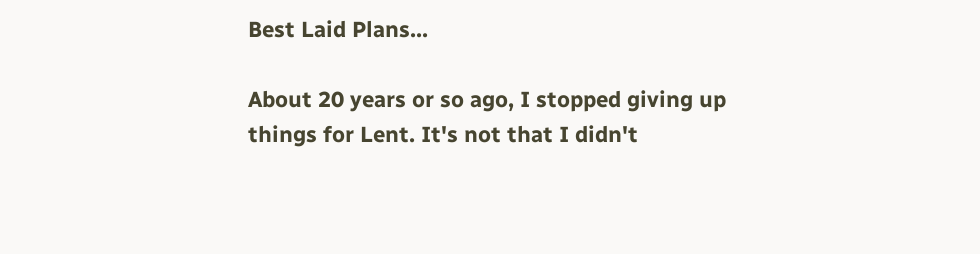Best Laid Plans...

About 20 years or so ago, I stopped giving up things for Lent. It's not that I didn't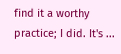find it a worthy practice; I did. It's ...